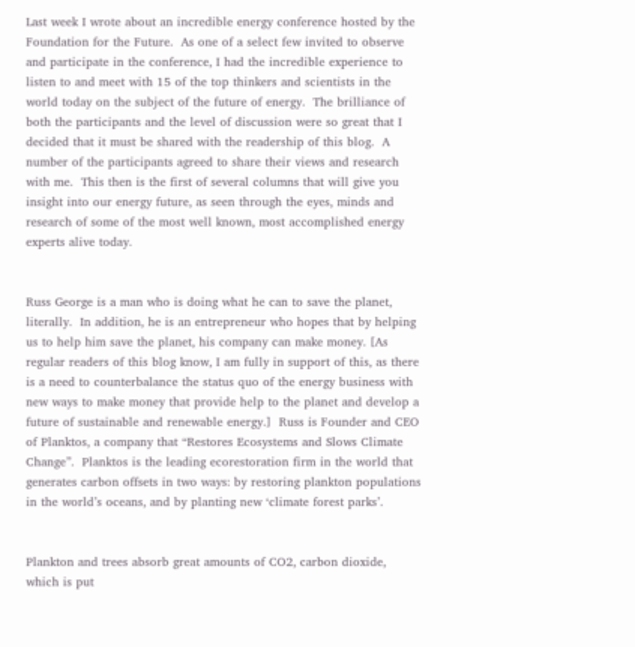Last week I wrote about an incredible energy conference hosted by the Foundation for the Future.  As one of a select few invited to observe and participate in the conference, I had the incredible experience to listen to and meet with 15 of the top thinkers and scientists in the world today on the subject of the future of energy.  The brilliance of both the participants and the level of discussion were so great that I decided that it must be shared with the readership of this blog.  A number of the participants agreed to share their views and research with me.  This then is the first of several columns that will give you insight into our energy future, as seen through the eyes, minds and research of some of the most well known, most accomplished energy experts alive today.


Russ George is a man who is doing what he can to save the planet, literally.  In addition, he is an entrepreneur who hopes that by helping us to help him save the planet, his company can make money. [As regular readers of this blog know, I am fully in support of this, as there is a need to counterbalance the status quo of the energy business with new ways to make money that provide help to the planet and develop a future of sustainable and renewable energy.]  Russ is Founder and CEO of Planktos, a company that “Restores Ecosystems and Slows Climate Change”.  Planktos is the leading ecorestoration firm in the world that generates carbon offsets in two ways: by restoring plankton populations in the world’s oceans, and by planting new ‘climate forest parks’.


Plankton and trees absorb great amounts of CO2, carbon dioxide, which is put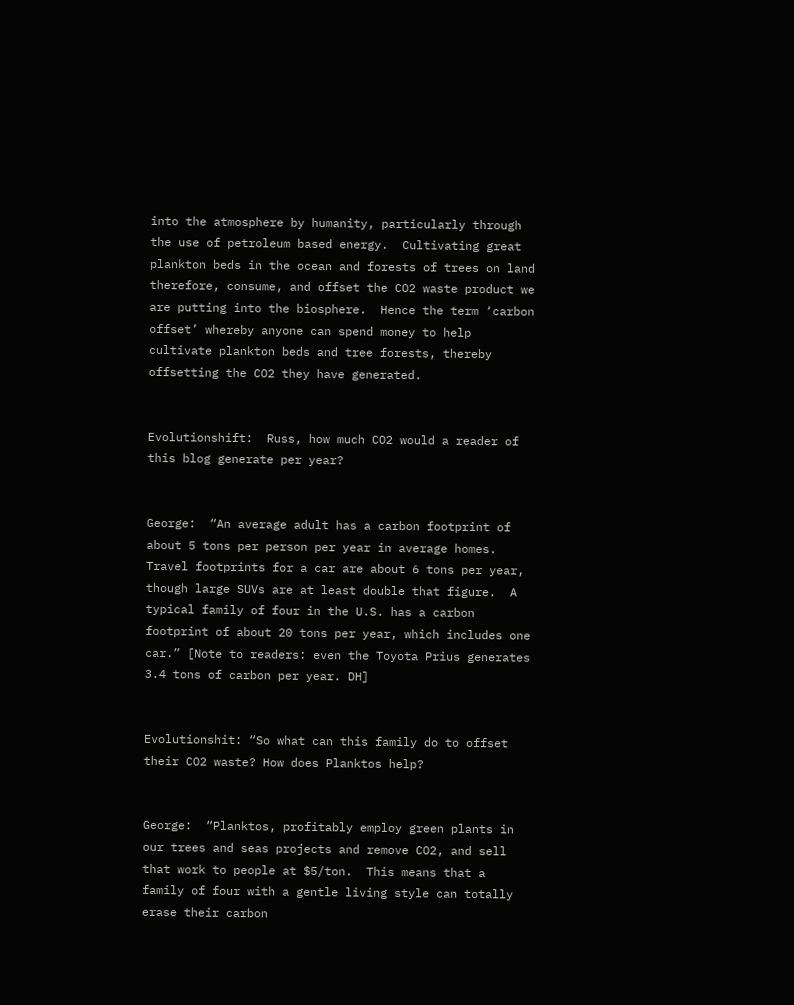into the atmosphere by humanity, particularly through the use of petroleum based energy.  Cultivating great plankton beds in the ocean and forests of trees on land therefore, consume, and offset the CO2 waste product we are putting into the biosphere.  Hence the term ‘carbon offset’ whereby anyone can spend money to help cultivate plankton beds and tree forests, thereby offsetting the CO2 they have generated.


Evolutionshift:  Russ, how much CO2 would a reader of this blog generate per year?


George:  “An average adult has a carbon footprint of about 5 tons per person per year in average homes.  Travel footprints for a car are about 6 tons per year, though large SUVs are at least double that figure.  A typical family of four in the U.S. has a carbon footprint of about 20 tons per year, which includes one car.” [Note to readers: even the Toyota Prius generates 3.4 tons of carbon per year. DH]


Evolutionshit: “So what can this family do to offset their CO2 waste? How does Planktos help?


George:  “Planktos, profitably employ green plants in our trees and seas projects and remove CO2, and sell that work to people at $5/ton.  This means that a family of four with a gentle living style can totally erase their carbon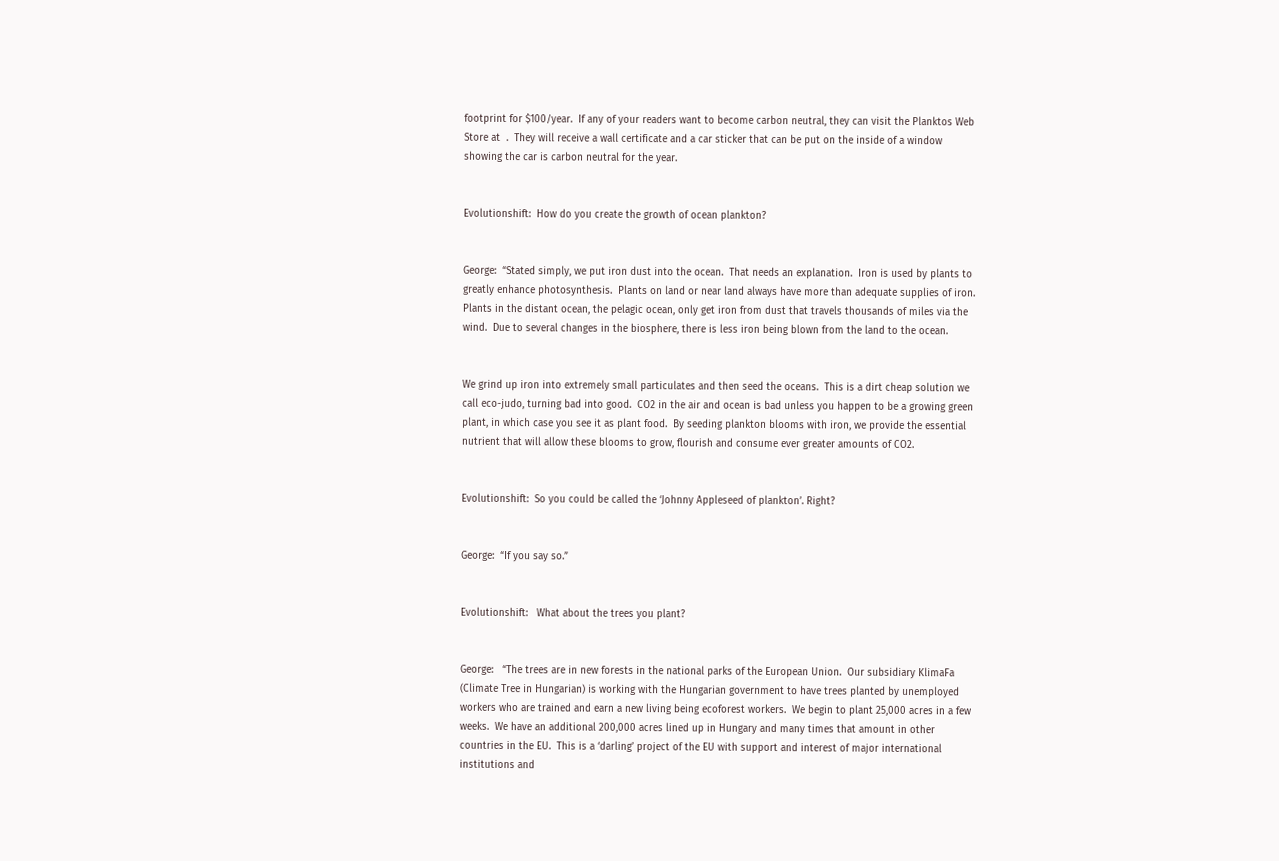footprint for $100/year.  If any of your readers want to become carbon neutral, they can visit the Planktos Web Store at  .  They will receive a wall certificate and a car sticker that can be put on the inside of a window showing the car is carbon neutral for the year.


Evolutionshift:  How do you create the growth of ocean plankton?


George:  “Stated simply, we put iron dust into the ocean.  That needs an explanation.  Iron is used by plants to greatly enhance photosynthesis.  Plants on land or near land always have more than adequate supplies of iron.  Plants in the distant ocean, the pelagic ocean, only get iron from dust that travels thousands of miles via the wind.  Due to several changes in the biosphere, there is less iron being blown from the land to the ocean.


We grind up iron into extremely small particulates and then seed the oceans.  This is a dirt cheap solution we call eco-judo, turning bad into good.  CO2 in the air and ocean is bad unless you happen to be a growing green plant, in which case you see it as plant food.  By seeding plankton blooms with iron, we provide the essential nutrient that will allow these blooms to grow, flourish and consume ever greater amounts of CO2.


Evolutionshift:  So you could be called the ‘Johnny Appleseed of plankton’. Right?


George:  “If you say so.”


Evolutionshift:   What about the trees you plant?


George:   “The trees are in new forests in the national parks of the European Union.  Our subsidiary KlimaFa (Climate Tree in Hungarian) is working with the Hungarian government to have trees planted by unemployed workers who are trained and earn a new living being ecoforest workers.  We begin to plant 25,000 acres in a few weeks.  We have an additional 200,000 acres lined up in Hungary and many times that amount in other countries in the EU.  This is a ‘darling’ project of the EU with support and interest of major international institutions and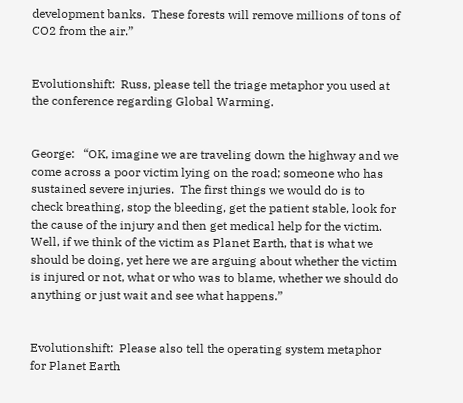development banks.  These forests will remove millions of tons of CO2 from the air.”


Evolutionshift:  Russ, please tell the triage metaphor you used at the conference regarding Global Warming.


George:   “OK, imagine we are traveling down the highway and we come across a poor victim lying on the road; someone who has sustained severe injuries.  The first things we would do is to check breathing, stop the bleeding, get the patient stable, look for the cause of the injury and then get medical help for the victim.  Well, if we think of the victim as Planet Earth, that is what we should be doing, yet here we are arguing about whether the victim is injured or not, what or who was to blame, whether we should do anything or just wait and see what happens.”


Evolutionshift:  Please also tell the operating system metaphor for Planet Earth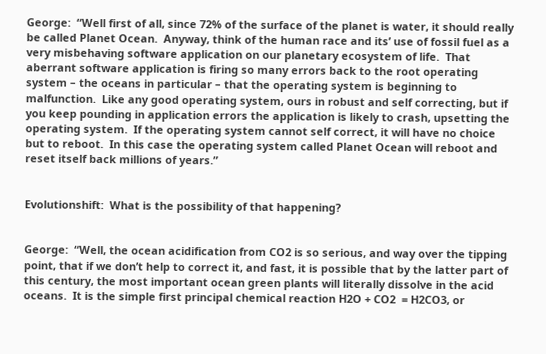George:  “Well first of all, since 72% of the surface of the planet is water, it should really be called Planet Ocean.  Anyway, think of the human race and its’ use of fossil fuel as a very misbehaving software application on our planetary ecosystem of life.  That aberrant software application is firing so many errors back to the root operating system – the oceans in particular – that the operating system is beginning to malfunction.  Like any good operating system, ours in robust and self correcting, but if you keep pounding in application errors the application is likely to crash, upsetting the operating system.  If the operating system cannot self correct, it will have no choice but to reboot.  In this case the operating system called Planet Ocean will reboot and reset itself back millions of years.”


Evolutionshift:  What is the possibility of that happening?


George:  “Well, the ocean acidification from CO2 is so serious, and way over the tipping point, that if we don’t help to correct it, and fast, it is possible that by the latter part of this century, the most important ocean green plants will literally dissolve in the acid oceans.  It is the simple first principal chemical reaction H2O + CO2  = H2CO3, or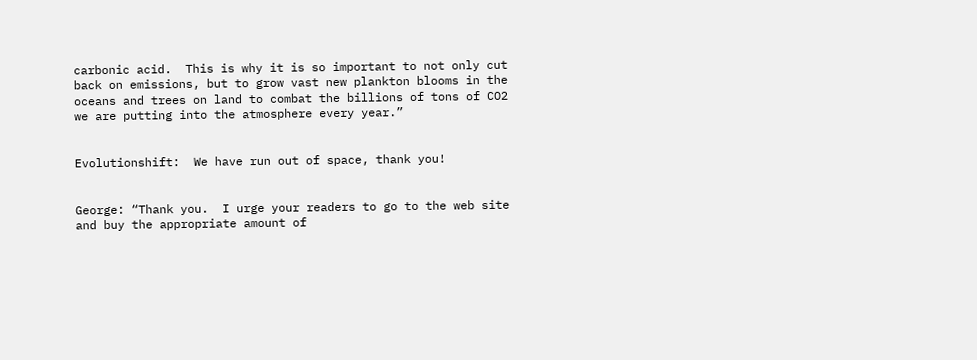carbonic acid.  This is why it is so important to not only cut back on emissions, but to grow vast new plankton blooms in the oceans and trees on land to combat the billions of tons of CO2 we are putting into the atmosphere every year.”


Evolutionshift:  We have run out of space, thank you!


George: “Thank you.  I urge your readers to go to the web site and buy the appropriate amount of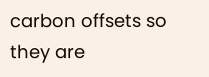carbon offsets so they are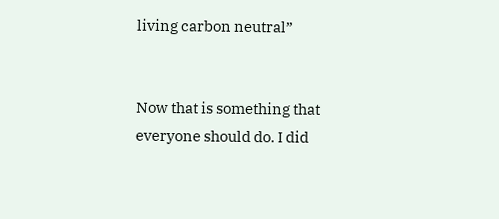living carbon neutral”


Now that is something that everyone should do. I did